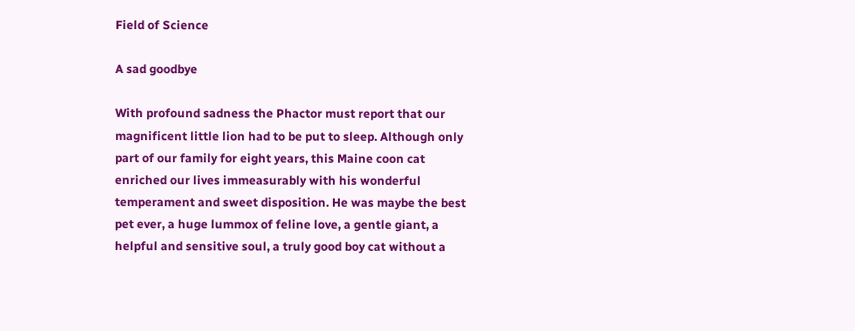Field of Science

A sad goodbye

With profound sadness the Phactor must report that our magnificent little lion had to be put to sleep. Although only part of our family for eight years, this Maine coon cat enriched our lives immeasurably with his wonderful temperament and sweet disposition. He was maybe the best pet ever, a huge lummox of feline love, a gentle giant, a helpful and sensitive soul, a truly good boy cat without a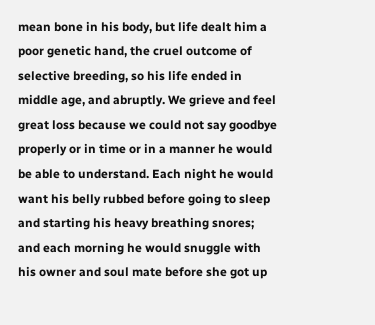mean bone in his body, but life dealt him a poor genetic hand, the cruel outcome of selective breeding, so his life ended in middle age, and abruptly. We grieve and feel great loss because we could not say goodbye properly or in time or in a manner he would be able to understand. Each night he would want his belly rubbed before going to sleep and starting his heavy breathing snores; and each morning he would snuggle with his owner and soul mate before she got up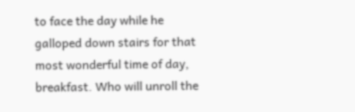to face the day while he galloped down stairs for that most wonderful time of day, breakfast. Who will unroll the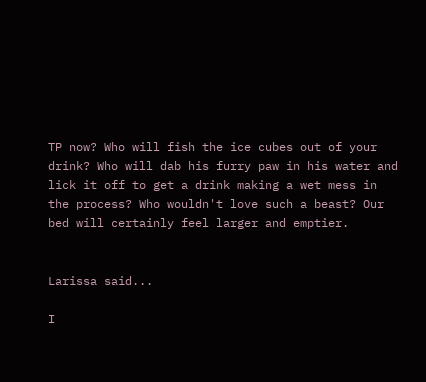TP now? Who will fish the ice cubes out of your drink? Who will dab his furry paw in his water and lick it off to get a drink making a wet mess in the process? Who wouldn't love such a beast? Our bed will certainly feel larger and emptier.


Larissa said...

I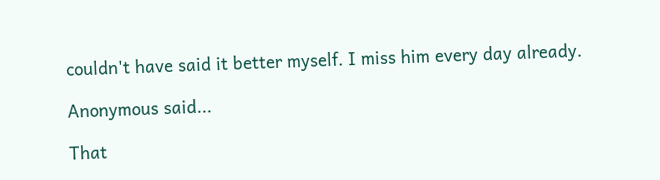couldn't have said it better myself. I miss him every day already.

Anonymous said...

That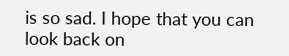is so sad. I hope that you can look back on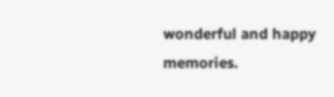wonderful and happy memories.